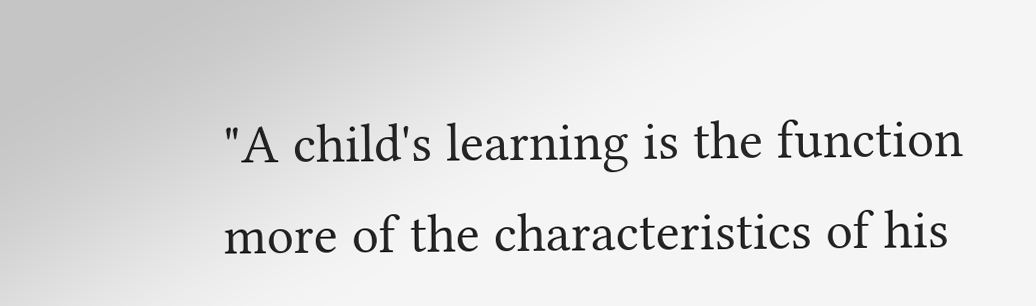"A child's learning is the function more of the characteristics of his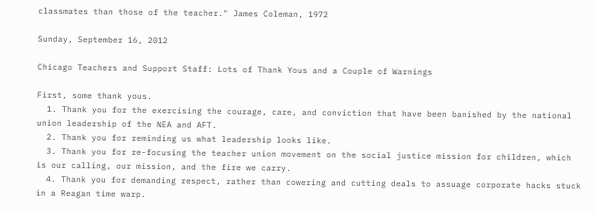classmates than those of the teacher." James Coleman, 1972

Sunday, September 16, 2012

Chicago Teachers and Support Staff: Lots of Thank Yous and a Couple of Warnings

First, some thank yous.
  1. Thank you for the exercising the courage, care, and conviction that have been banished by the national union leadership of the NEA and AFT.
  2. Thank you for reminding us what leadership looks like.
  3. Thank you for re-focusing the teacher union movement on the social justice mission for children, which is our calling, our mission, and the fire we carry.
  4. Thank you for demanding respect, rather than cowering and cutting deals to assuage corporate hacks stuck in a Reagan time warp.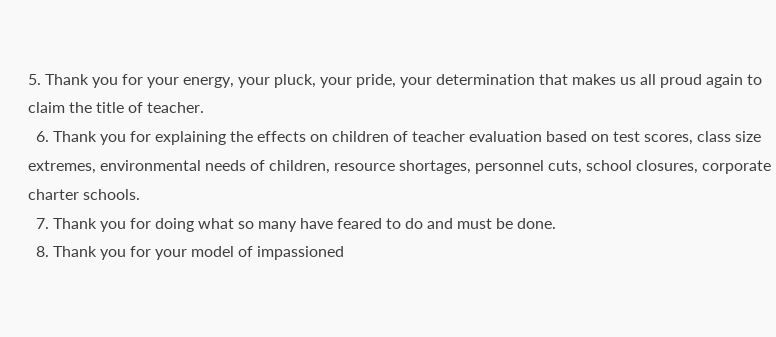5. Thank you for your energy, your pluck, your pride, your determination that makes us all proud again to claim the title of teacher.
  6. Thank you for explaining the effects on children of teacher evaluation based on test scores, class size extremes, environmental needs of children, resource shortages, personnel cuts, school closures, corporate charter schools.
  7. Thank you for doing what so many have feared to do and must be done.
  8. Thank you for your model of impassioned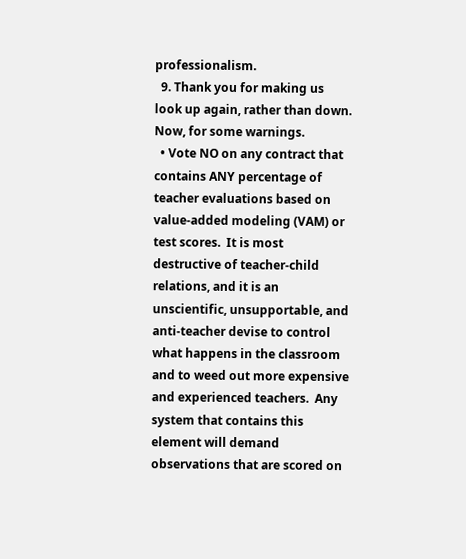professionalism.
  9. Thank you for making us look up again, rather than down.
Now, for some warnings.
  • Vote NO on any contract that contains ANY percentage of teacher evaluations based on value-added modeling (VAM) or test scores.  It is most destructive of teacher-child relations, and it is an unscientific, unsupportable, and anti-teacher devise to control what happens in the classroom and to weed out more expensive and experienced teachers.  Any system that contains this element will demand observations that are scored on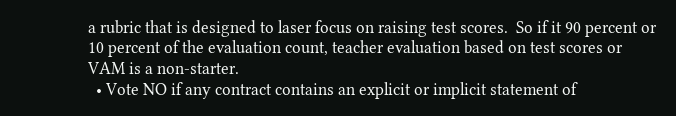a rubric that is designed to laser focus on raising test scores.  So if it 90 percent or 10 percent of the evaluation count, teacher evaluation based on test scores or VAM is a non-starter.
  • Vote NO if any contract contains an explicit or implicit statement of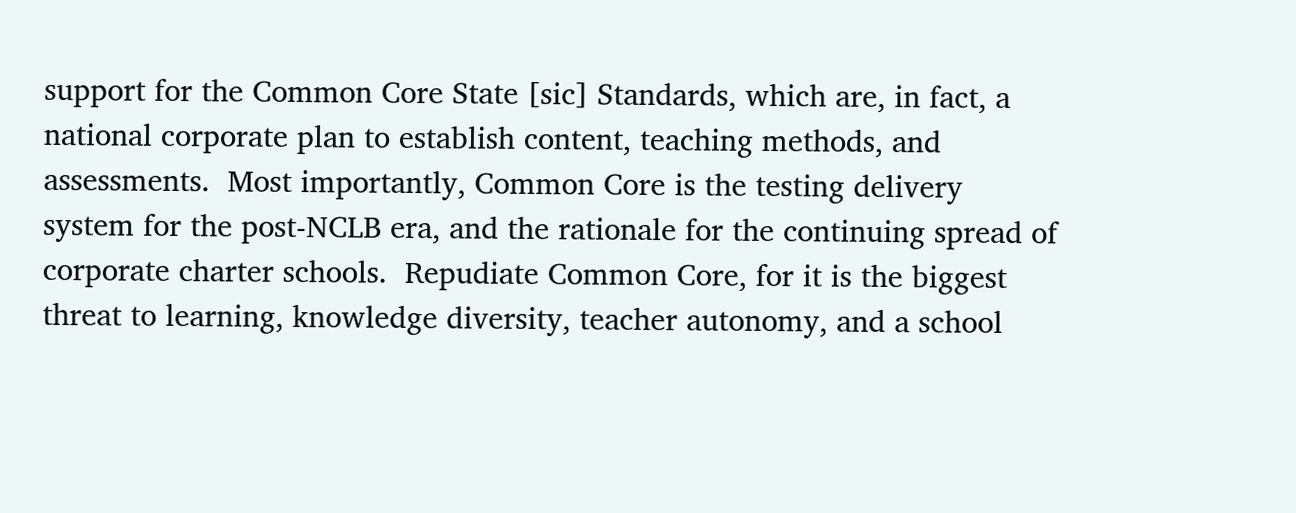support for the Common Core State [sic] Standards, which are, in fact, a national corporate plan to establish content, teaching methods, and assessments.  Most importantly, Common Core is the testing delivery system for the post-NCLB era, and the rationale for the continuing spread of corporate charter schools.  Repudiate Common Core, for it is the biggest threat to learning, knowledge diversity, teacher autonomy, and a school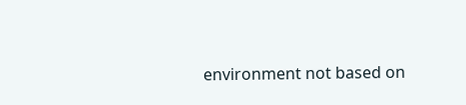environment not based on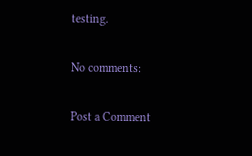testing.

No comments:

Post a Comment